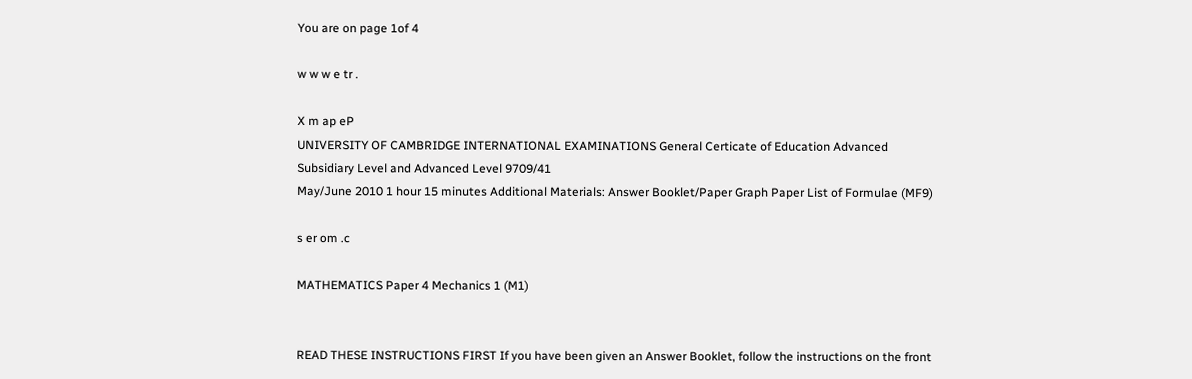You are on page 1of 4

w w w e tr .

X m ap eP
UNIVERSITY OF CAMBRIDGE INTERNATIONAL EXAMINATIONS General Certicate of Education Advanced Subsidiary Level and Advanced Level 9709/41
May/June 2010 1 hour 15 minutes Additional Materials: Answer Booklet/Paper Graph Paper List of Formulae (MF9)

s er om .c

MATHEMATICS Paper 4 Mechanics 1 (M1)


READ THESE INSTRUCTIONS FIRST If you have been given an Answer Booklet, follow the instructions on the front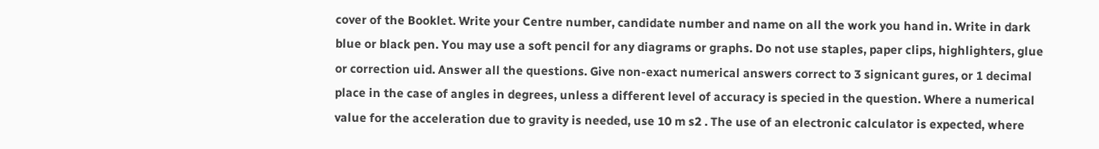cover of the Booklet. Write your Centre number, candidate number and name on all the work you hand in. Write in dark blue or black pen. You may use a soft pencil for any diagrams or graphs. Do not use staples, paper clips, highlighters, glue or correction uid. Answer all the questions. Give non-exact numerical answers correct to 3 signicant gures, or 1 decimal place in the case of angles in degrees, unless a different level of accuracy is specied in the question. Where a numerical value for the acceleration due to gravity is needed, use 10 m s2 . The use of an electronic calculator is expected, where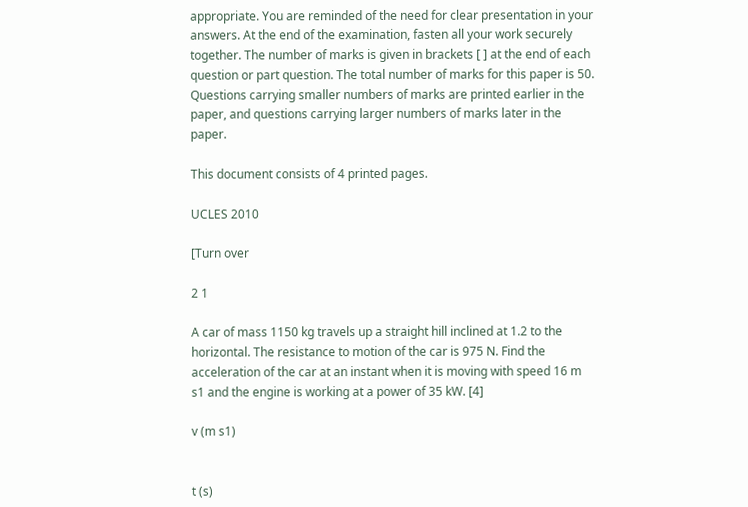appropriate. You are reminded of the need for clear presentation in your answers. At the end of the examination, fasten all your work securely together. The number of marks is given in brackets [ ] at the end of each question or part question. The total number of marks for this paper is 50. Questions carrying smaller numbers of marks are printed earlier in the paper, and questions carrying larger numbers of marks later in the paper.

This document consists of 4 printed pages.

UCLES 2010

[Turn over

2 1

A car of mass 1150 kg travels up a straight hill inclined at 1.2 to the horizontal. The resistance to motion of the car is 975 N. Find the acceleration of the car at an instant when it is moving with speed 16 m s1 and the engine is working at a power of 35 kW. [4]

v (m s1)


t (s)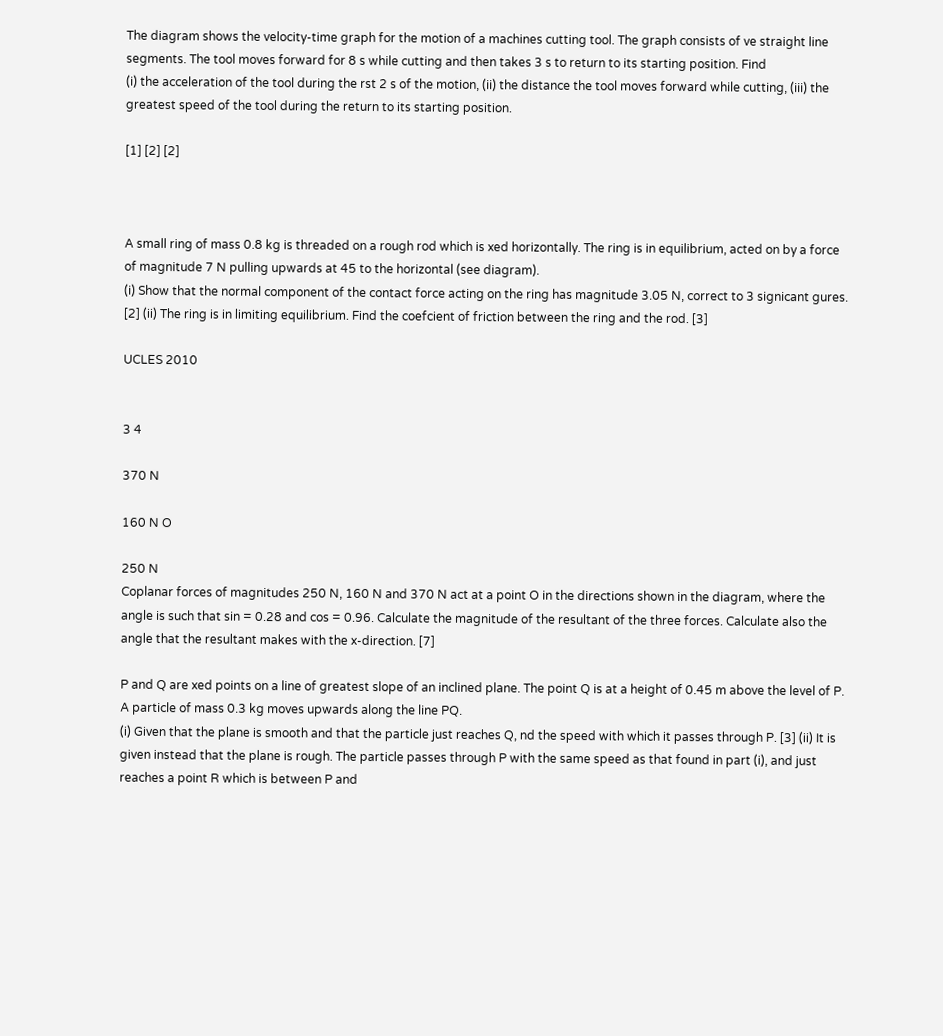The diagram shows the velocity-time graph for the motion of a machines cutting tool. The graph consists of ve straight line segments. The tool moves forward for 8 s while cutting and then takes 3 s to return to its starting position. Find
(i) the acceleration of the tool during the rst 2 s of the motion, (ii) the distance the tool moves forward while cutting, (iii) the greatest speed of the tool during the return to its starting position.

[1] [2] [2]



A small ring of mass 0.8 kg is threaded on a rough rod which is xed horizontally. The ring is in equilibrium, acted on by a force of magnitude 7 N pulling upwards at 45 to the horizontal (see diagram).
(i) Show that the normal component of the contact force acting on the ring has magnitude 3.05 N, correct to 3 signicant gures. [2] (ii) The ring is in limiting equilibrium. Find the coefcient of friction between the ring and the rod. [3]

UCLES 2010


3 4

370 N

160 N O

250 N
Coplanar forces of magnitudes 250 N, 160 N and 370 N act at a point O in the directions shown in the diagram, where the angle is such that sin = 0.28 and cos = 0.96. Calculate the magnitude of the resultant of the three forces. Calculate also the angle that the resultant makes with the x-direction. [7]

P and Q are xed points on a line of greatest slope of an inclined plane. The point Q is at a height of 0.45 m above the level of P. A particle of mass 0.3 kg moves upwards along the line PQ.
(i) Given that the plane is smooth and that the particle just reaches Q, nd the speed with which it passes through P. [3] (ii) It is given instead that the plane is rough. The particle passes through P with the same speed as that found in part (i), and just reaches a point R which is between P and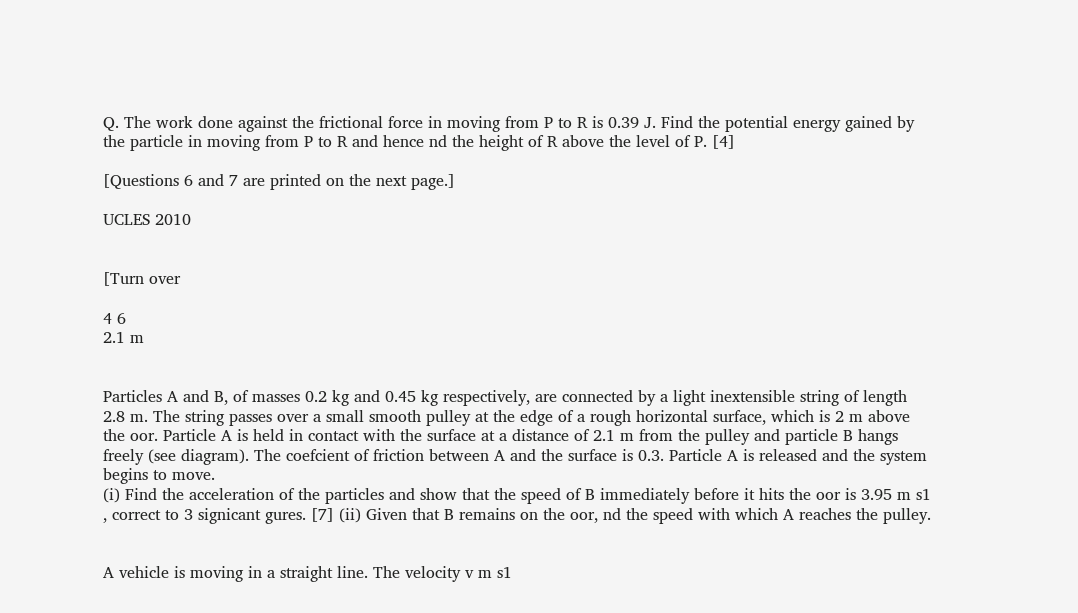Q. The work done against the frictional force in moving from P to R is 0.39 J. Find the potential energy gained by the particle in moving from P to R and hence nd the height of R above the level of P. [4]

[Questions 6 and 7 are printed on the next page.]

UCLES 2010


[Turn over

4 6
2.1 m


Particles A and B, of masses 0.2 kg and 0.45 kg respectively, are connected by a light inextensible string of length 2.8 m. The string passes over a small smooth pulley at the edge of a rough horizontal surface, which is 2 m above the oor. Particle A is held in contact with the surface at a distance of 2.1 m from the pulley and particle B hangs freely (see diagram). The coefcient of friction between A and the surface is 0.3. Particle A is released and the system begins to move.
(i) Find the acceleration of the particles and show that the speed of B immediately before it hits the oor is 3.95 m s1 , correct to 3 signicant gures. [7] (ii) Given that B remains on the oor, nd the speed with which A reaches the pulley.


A vehicle is moving in a straight line. The velocity v m s1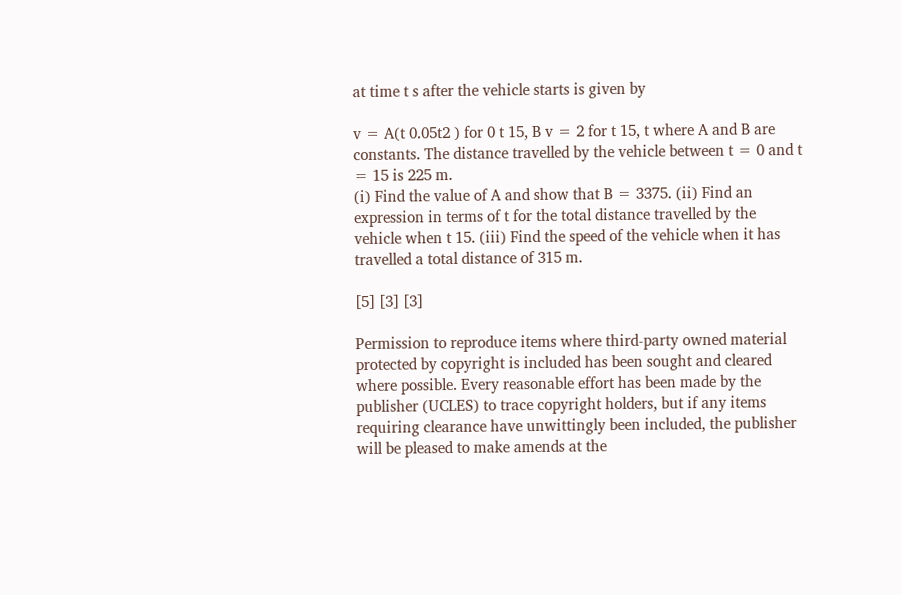at time t s after the vehicle starts is given by

v = A(t 0.05t2 ) for 0 t 15, B v = 2 for t 15, t where A and B are constants. The distance travelled by the vehicle between t = 0 and t = 15 is 225 m.
(i) Find the value of A and show that B = 3375. (ii) Find an expression in terms of t for the total distance travelled by the vehicle when t 15. (iii) Find the speed of the vehicle when it has travelled a total distance of 315 m.

[5] [3] [3]

Permission to reproduce items where third-party owned material protected by copyright is included has been sought and cleared where possible. Every reasonable effort has been made by the publisher (UCLES) to trace copyright holders, but if any items requiring clearance have unwittingly been included, the publisher will be pleased to make amends at the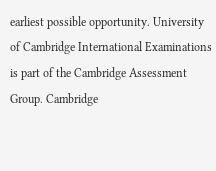earliest possible opportunity. University of Cambridge International Examinations is part of the Cambridge Assessment Group. Cambridge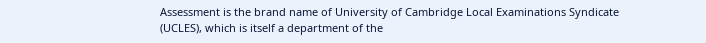Assessment is the brand name of University of Cambridge Local Examinations Syndicate (UCLES), which is itself a department of the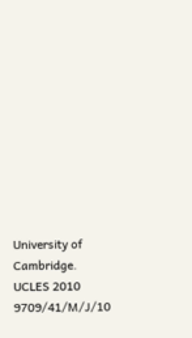University of Cambridge. UCLES 2010 9709/41/M/J/10